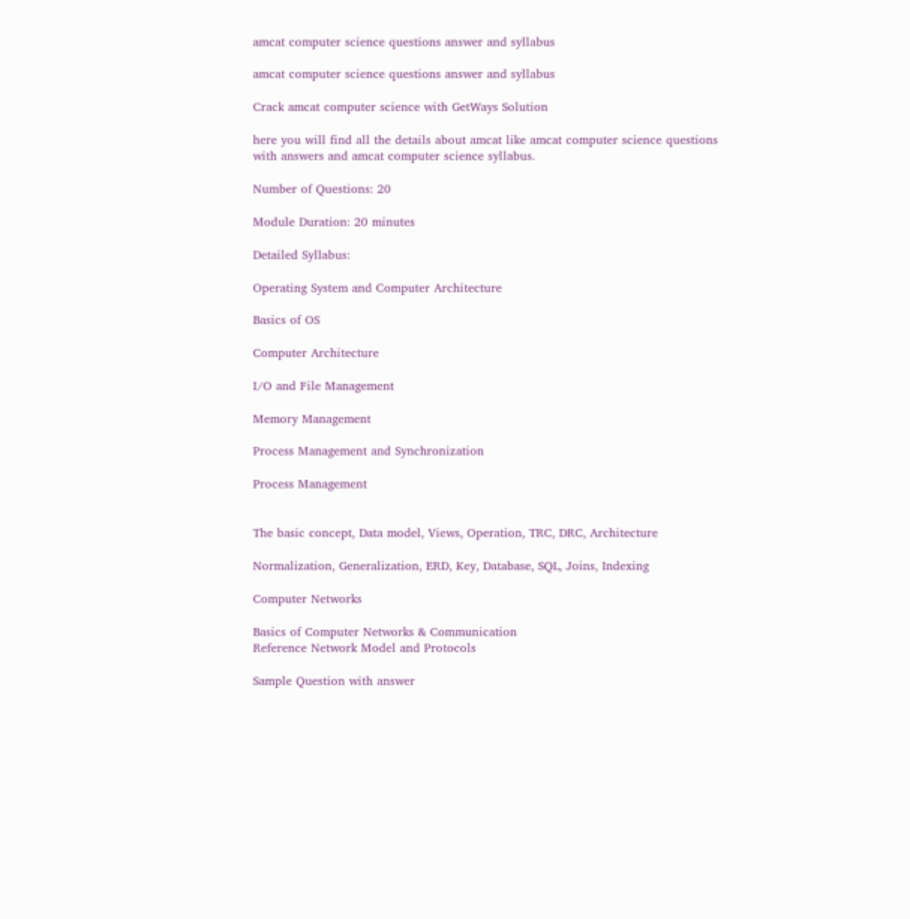amcat computer science questions answer and syllabus

amcat computer science questions answer and syllabus

Crack amcat computer science with GetWays Solution

here you will find all the details about amcat like amcat computer science questions with answers and amcat computer science syllabus.

Number of Questions: 20

Module Duration: 20 minutes

Detailed Syllabus:

Operating System and Computer Architecture

Basics of OS

Computer Architecture

I/O and File Management

Memory Management

Process Management and Synchronization

Process Management


The basic concept, Data model, Views, Operation, TRC, DRC, Architecture

Normalization, Generalization, ERD, Key, Database, SQL, Joins, Indexing

Computer Networks

Basics of Computer Networks & Communication
Reference Network Model and Protocols

Sample Question with answer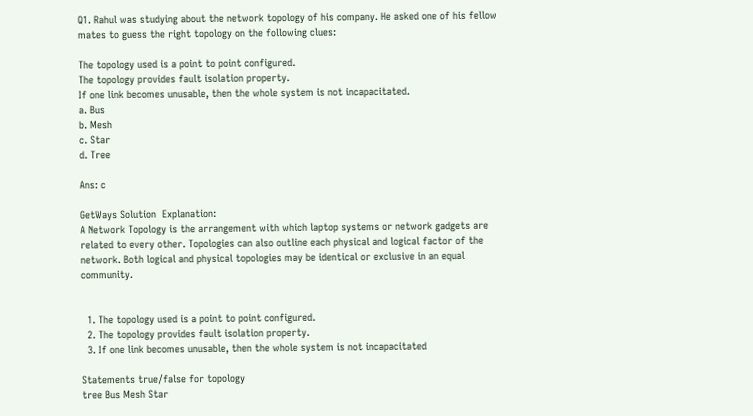Q1. Rahul was studying about the network topology of his company. He asked one of his fellow mates to guess the right topology on the following clues:

The topology used is a point to point configured.
The topology provides fault isolation property.
If one link becomes unusable, then the whole system is not incapacitated.
a. Bus
b. Mesh
c. Star
d. Tree

Ans: c

GetWays Solution  Explanation:
A Network Topology is the arrangement with which laptop systems or network gadgets are related to every other. Topologies can also outline each physical and logical factor of the network. Both logical and physical topologies may be identical or exclusive in an equal community.


  1. The topology used is a point to point configured.
  2. The topology provides fault isolation property.
  3. If one link becomes unusable, then the whole system is not incapacitated

Statements true/false for topology
tree Bus Mesh Star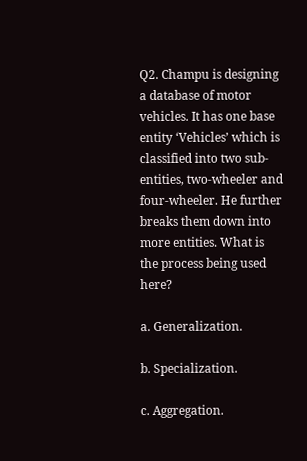Q2. Champu is designing a database of motor vehicles. It has one base entity ‘Vehicles’ which is classified into two sub-entities, two-wheeler and four-wheeler. He further breaks them down into more entities. What is the process being used here?

a. Generalization.

b. Specialization.

c. Aggregation.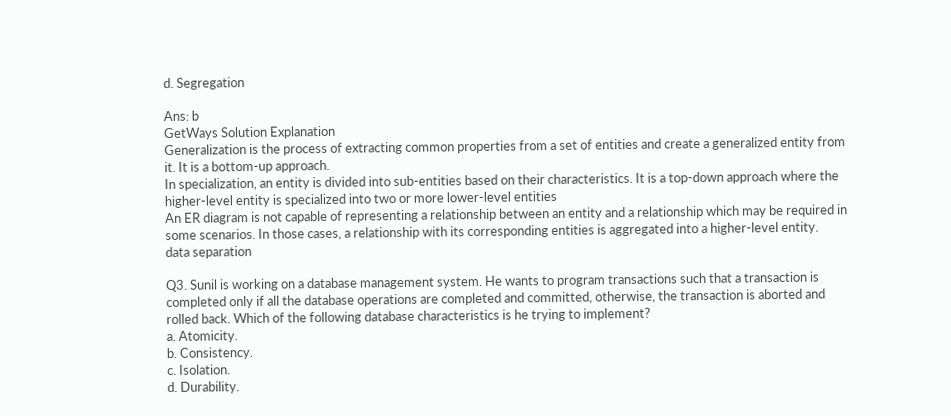d. Segregation

Ans: b
GetWays Solution Explanation
Generalization is the process of extracting common properties from a set of entities and create a generalized entity from it. It is a bottom-up approach.
In specialization, an entity is divided into sub-entities based on their characteristics. It is a top-down approach where the higher-level entity is specialized into two or more lower-level entities
An ER diagram is not capable of representing a relationship between an entity and a relationship which may be required in some scenarios. In those cases, a relationship with its corresponding entities is aggregated into a higher-level entity.
data separation

Q3. Sunil is working on a database management system. He wants to program transactions such that a transaction is completed only if all the database operations are completed and committed, otherwise, the transaction is aborted and rolled back. Which of the following database characteristics is he trying to implement?
a. Atomicity.
b. Consistency.
c. Isolation.
d. Durability.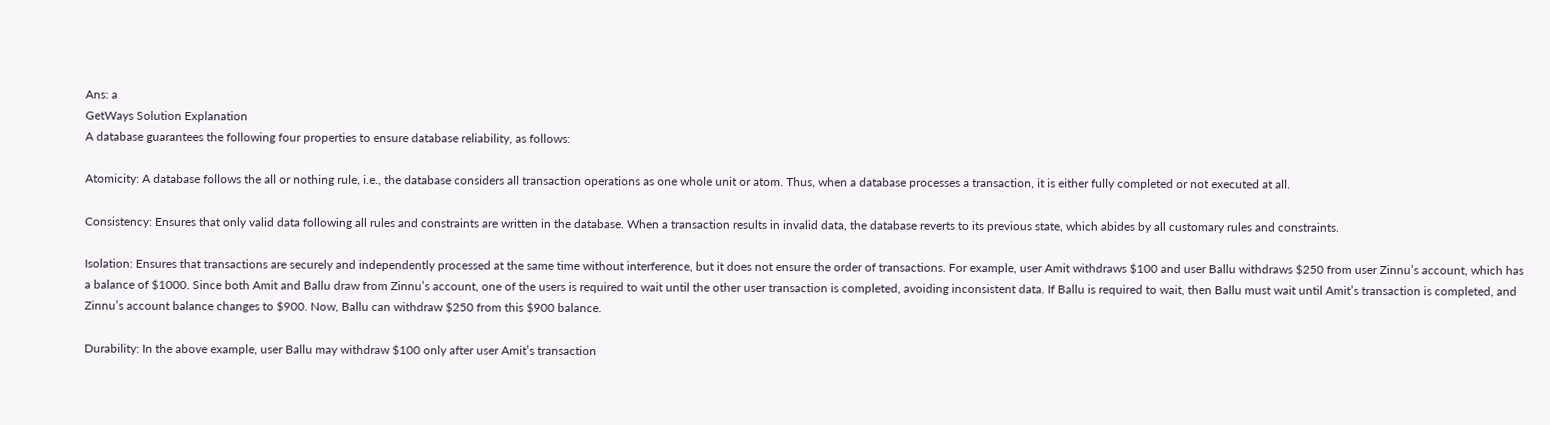Ans: a
GetWays Solution Explanation
A database guarantees the following four properties to ensure database reliability, as follows:

Atomicity: A database follows the all or nothing rule, i.e., the database considers all transaction operations as one whole unit or atom. Thus, when a database processes a transaction, it is either fully completed or not executed at all.

Consistency: Ensures that only valid data following all rules and constraints are written in the database. When a transaction results in invalid data, the database reverts to its previous state, which abides by all customary rules and constraints.

Isolation: Ensures that transactions are securely and independently processed at the same time without interference, but it does not ensure the order of transactions. For example, user Amit withdraws $100 and user Ballu withdraws $250 from user Zinnu’s account, which has a balance of $1000. Since both Amit and Ballu draw from Zinnu’s account, one of the users is required to wait until the other user transaction is completed, avoiding inconsistent data. If Ballu is required to wait, then Ballu must wait until Amit’s transaction is completed, and Zinnu’s account balance changes to $900. Now, Ballu can withdraw $250 from this $900 balance.

Durability: In the above example, user Ballu may withdraw $100 only after user Amit’s transaction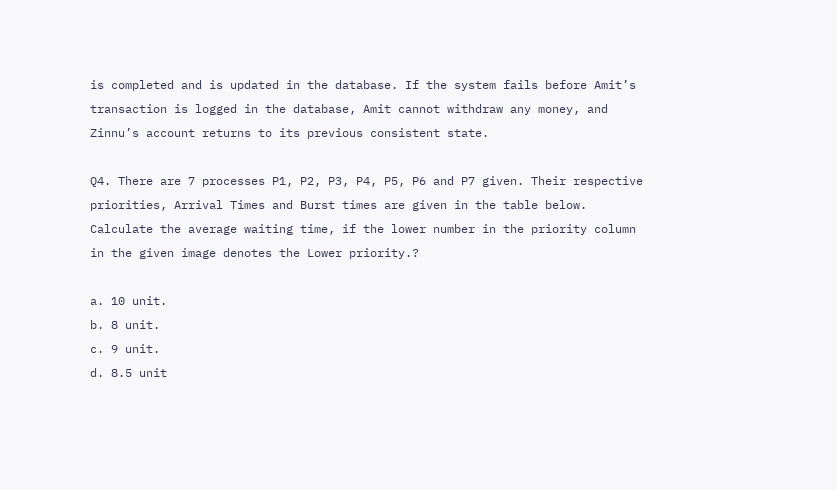is completed and is updated in the database. If the system fails before Amit’s transaction is logged in the database, Amit cannot withdraw any money, and Zinnu’s account returns to its previous consistent state.

Q4. There are 7 processes P1, P2, P3, P4, P5, P6 and P7 given. Their respective priorities, Arrival Times and Burst times are given in the table below. Calculate the average waiting time, if the lower number in the priority column in the given image denotes the Lower priority.?

a. 10 unit.
b. 8 unit.
c. 9 unit.
d. 8.5 unit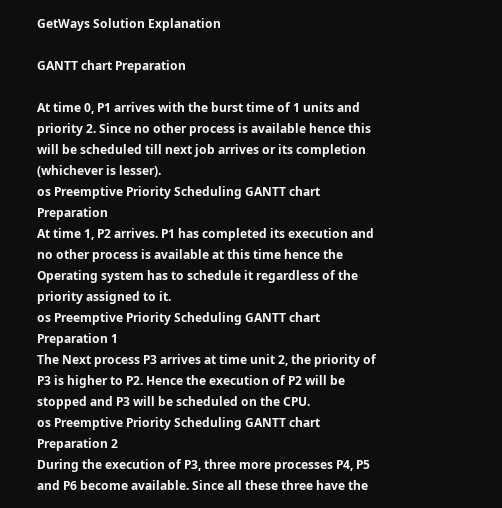GetWays Solution Explanation

GANTT chart Preparation

At time 0, P1 arrives with the burst time of 1 units and priority 2. Since no other process is available hence this will be scheduled till next job arrives or its completion (whichever is lesser).
os Preemptive Priority Scheduling GANTT chart Preparation
At time 1, P2 arrives. P1 has completed its execution and no other process is available at this time hence the Operating system has to schedule it regardless of the priority assigned to it.
os Preemptive Priority Scheduling GANTT chart Preparation 1
The Next process P3 arrives at time unit 2, the priority of P3 is higher to P2. Hence the execution of P2 will be stopped and P3 will be scheduled on the CPU.
os Preemptive Priority Scheduling GANTT chart Preparation 2
During the execution of P3, three more processes P4, P5 and P6 become available. Since all these three have the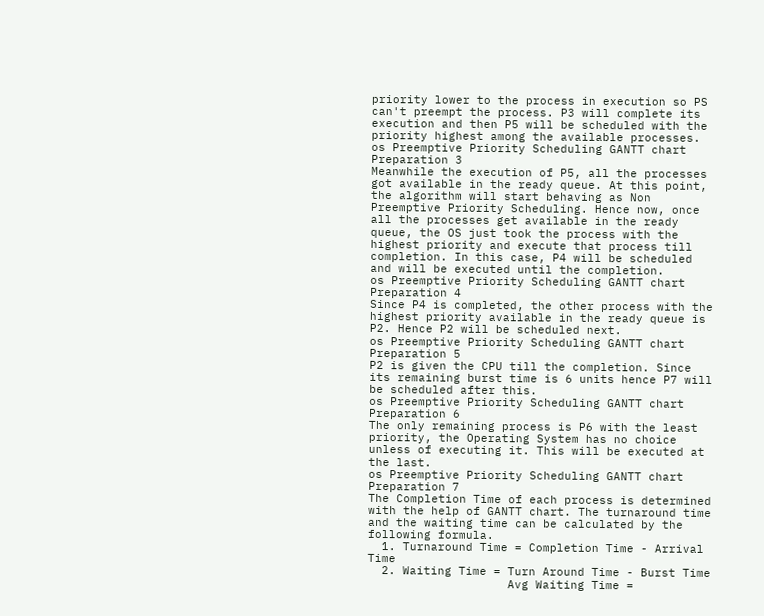priority lower to the process in execution so PS can't preempt the process. P3 will complete its execution and then P5 will be scheduled with the priority highest among the available processes.
os Preemptive Priority Scheduling GANTT chart Preparation 3
Meanwhile the execution of P5, all the processes got available in the ready queue. At this point, the algorithm will start behaving as Non Preemptive Priority Scheduling. Hence now, once all the processes get available in the ready queue, the OS just took the process with the highest priority and execute that process till completion. In this case, P4 will be scheduled and will be executed until the completion.
os Preemptive Priority Scheduling GANTT chart Preparation 4
Since P4 is completed, the other process with the highest priority available in the ready queue is P2. Hence P2 will be scheduled next.
os Preemptive Priority Scheduling GANTT chart Preparation 5
P2 is given the CPU till the completion. Since its remaining burst time is 6 units hence P7 will be scheduled after this.
os Preemptive Priority Scheduling GANTT chart Preparation 6
The only remaining process is P6 with the least priority, the Operating System has no choice unless of executing it. This will be executed at the last.
os Preemptive Priority Scheduling GANTT chart Preparation 7
The Completion Time of each process is determined with the help of GANTT chart. The turnaround time and the waiting time can be calculated by the following formula.
  1. Turnaround Time = Completion Time - Arrival Time
  2. Waiting Time = Turn Around Time - Burst Time
                    Avg Waiting Time =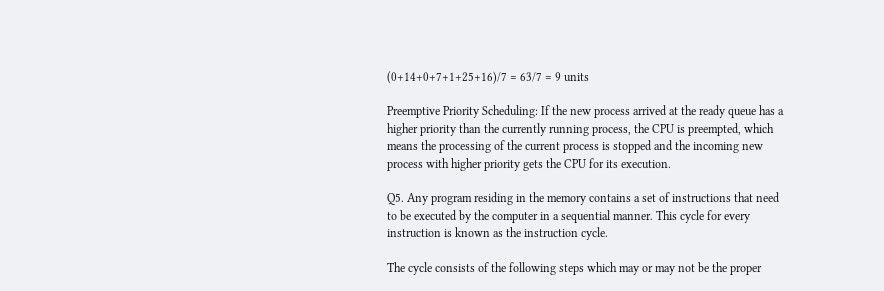(0+14+0+7+1+25+16)/7 = 63/7 = 9 units

Preemptive Priority Scheduling: If the new process arrived at the ready queue has a higher priority than the currently running process, the CPU is preempted, which means the processing of the current process is stopped and the incoming new process with higher priority gets the CPU for its execution.

Q5. Any program residing in the memory contains a set of instructions that need to be executed by the computer in a sequential manner. This cycle for every instruction is known as the instruction cycle.

The cycle consists of the following steps which may or may not be the proper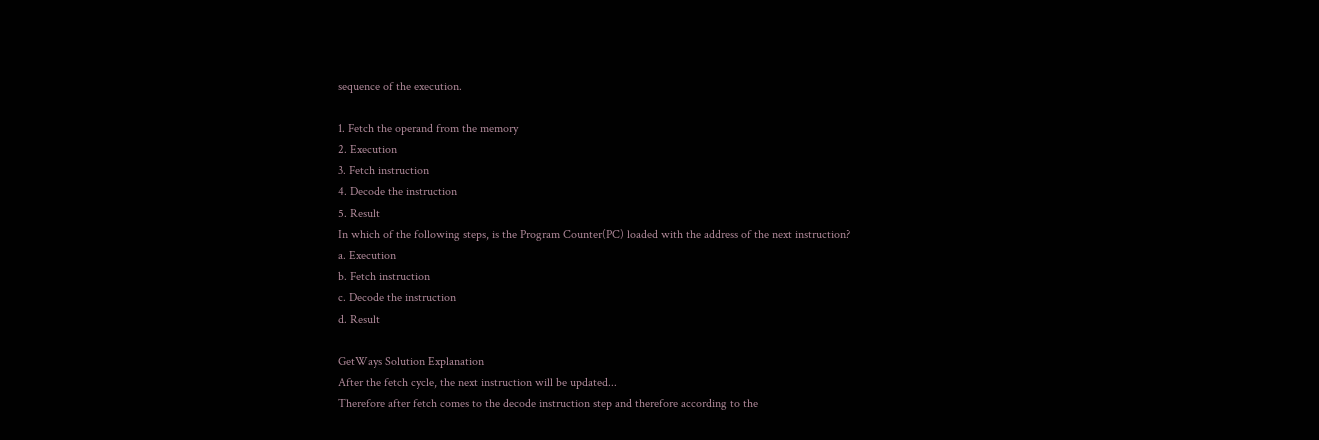sequence of the execution.

1. Fetch the operand from the memory
2. Execution
3. Fetch instruction
4. Decode the instruction
5. Result
In which of the following steps, is the Program Counter(PC) loaded with the address of the next instruction?
a. Execution
b. Fetch instruction
c. Decode the instruction
d. Result

GetWays Solution Explanation
After the fetch cycle, the next instruction will be updated...
Therefore after fetch comes to the decode instruction step and therefore according to the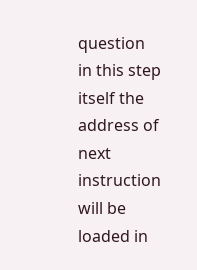question in this step itself the address of next instruction will be loaded in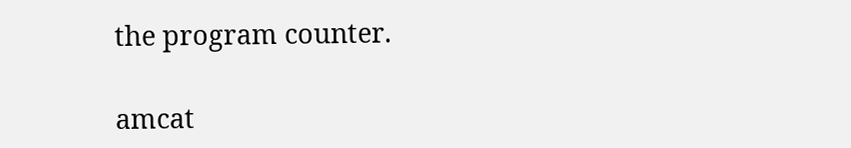the program counter.

amcat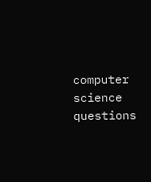computer science questions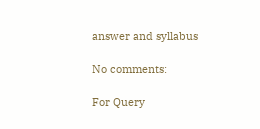answer and syllabus

No comments:

For Query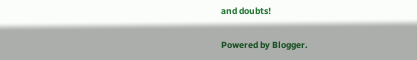and doubts!

Powered by Blogger.